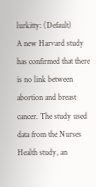lurkitty: (Default)
A new Harvard study has confirmed that there is no link between abortion and breast cancer. The study used data from the Nurses Health study, an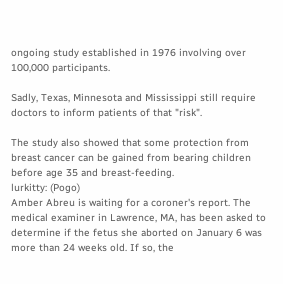ongoing study established in 1976 involving over 100,000 participants.

Sadly, Texas, Minnesota and Mississippi still require doctors to inform patients of that "risk".

The study also showed that some protection from breast cancer can be gained from bearing children before age 35 and breast-feeding.
lurkitty: (Pogo)
Amber Abreu is waiting for a coroner's report. The medical examiner in Lawrence, MA, has been asked to determine if the fetus she aborted on January 6 was more than 24 weeks old. If so, the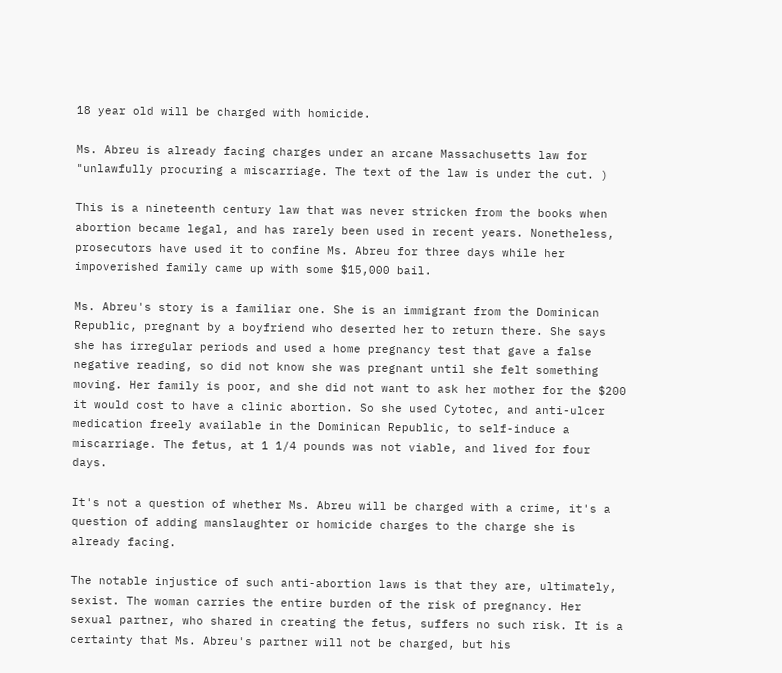18 year old will be charged with homicide.

Ms. Abreu is already facing charges under an arcane Massachusetts law for "unlawfully procuring a miscarriage. The text of the law is under the cut. )

This is a nineteenth century law that was never stricken from the books when abortion became legal, and has rarely been used in recent years. Nonetheless, prosecutors have used it to confine Ms. Abreu for three days while her impoverished family came up with some $15,000 bail.

Ms. Abreu's story is a familiar one. She is an immigrant from the Dominican Republic, pregnant by a boyfriend who deserted her to return there. She says she has irregular periods and used a home pregnancy test that gave a false negative reading, so did not know she was pregnant until she felt something moving. Her family is poor, and she did not want to ask her mother for the $200 it would cost to have a clinic abortion. So she used Cytotec, and anti-ulcer medication freely available in the Dominican Republic, to self-induce a miscarriage. The fetus, at 1 1/4 pounds was not viable, and lived for four days.

It's not a question of whether Ms. Abreu will be charged with a crime, it's a question of adding manslaughter or homicide charges to the charge she is already facing.

The notable injustice of such anti-abortion laws is that they are, ultimately, sexist. The woman carries the entire burden of the risk of pregnancy. Her sexual partner, who shared in creating the fetus, suffers no such risk. It is a certainty that Ms. Abreu's partner will not be charged, but his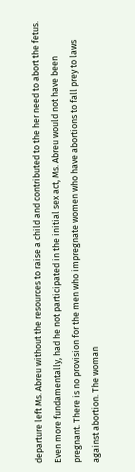departure left Ms. Abreu without the resources to raise a child and contributed to the her need to abort the fetus. Even more fundamentally, had he not participated in the initial sex act, Ms. Abreu would not have been pregnant. There is no provision for the men who impregnate women who have abortions to fall prey to laws against abortion. The woman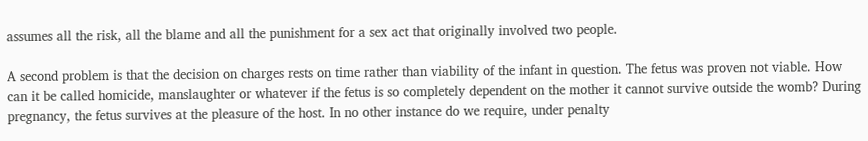assumes all the risk, all the blame and all the punishment for a sex act that originally involved two people.

A second problem is that the decision on charges rests on time rather than viability of the infant in question. The fetus was proven not viable. How can it be called homicide, manslaughter or whatever if the fetus is so completely dependent on the mother it cannot survive outside the womb? During pregnancy, the fetus survives at the pleasure of the host. In no other instance do we require, under penalty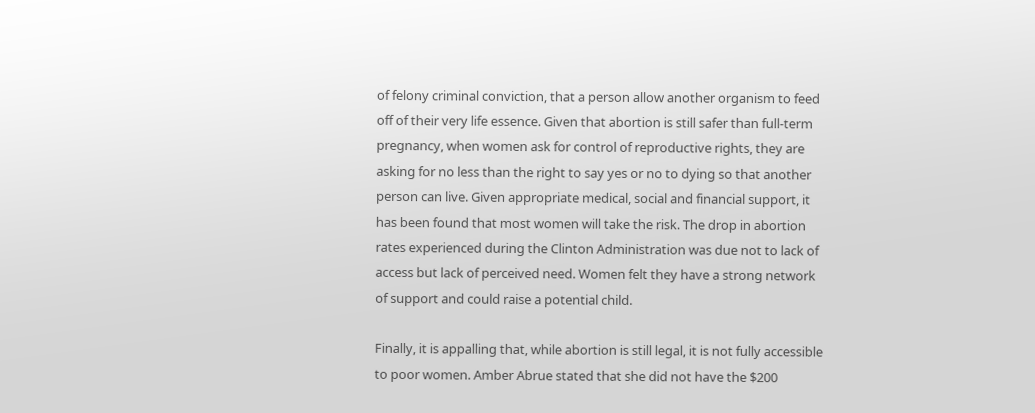of felony criminal conviction, that a person allow another organism to feed off of their very life essence. Given that abortion is still safer than full-term pregnancy, when women ask for control of reproductive rights, they are asking for no less than the right to say yes or no to dying so that another person can live. Given appropriate medical, social and financial support, it has been found that most women will take the risk. The drop in abortion rates experienced during the Clinton Administration was due not to lack of access but lack of perceived need. Women felt they have a strong network of support and could raise a potential child.

Finally, it is appalling that, while abortion is still legal, it is not fully accessible to poor women. Amber Abrue stated that she did not have the $200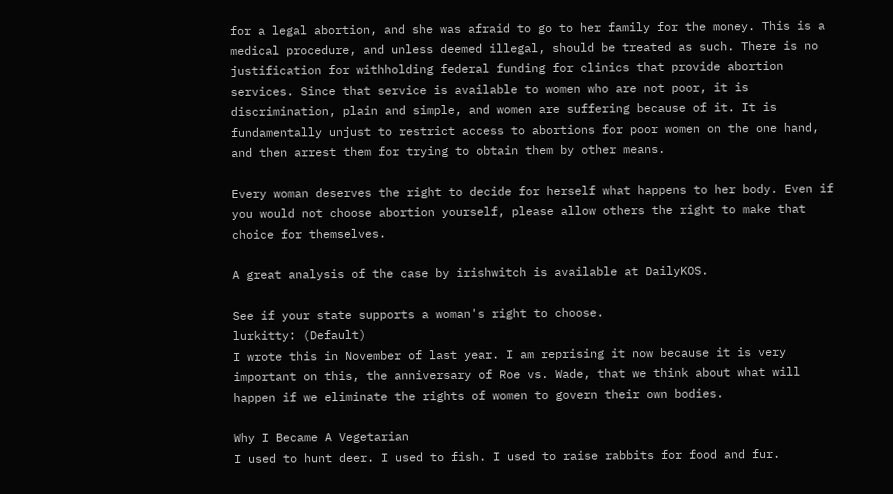for a legal abortion, and she was afraid to go to her family for the money. This is a medical procedure, and unless deemed illegal, should be treated as such. There is no justification for withholding federal funding for clinics that provide abortion services. Since that service is available to women who are not poor, it is discrimination, plain and simple, and women are suffering because of it. It is fundamentally unjust to restrict access to abortions for poor women on the one hand, and then arrest them for trying to obtain them by other means.

Every woman deserves the right to decide for herself what happens to her body. Even if you would not choose abortion yourself, please allow others the right to make that choice for themselves.

A great analysis of the case by irishwitch is available at DailyKOS.

See if your state supports a woman's right to choose.
lurkitty: (Default)
I wrote this in November of last year. I am reprising it now because it is very important on this, the anniversary of Roe vs. Wade, that we think about what will happen if we eliminate the rights of women to govern their own bodies.

Why I Became A Vegetarian
I used to hunt deer. I used to fish. I used to raise rabbits for food and fur.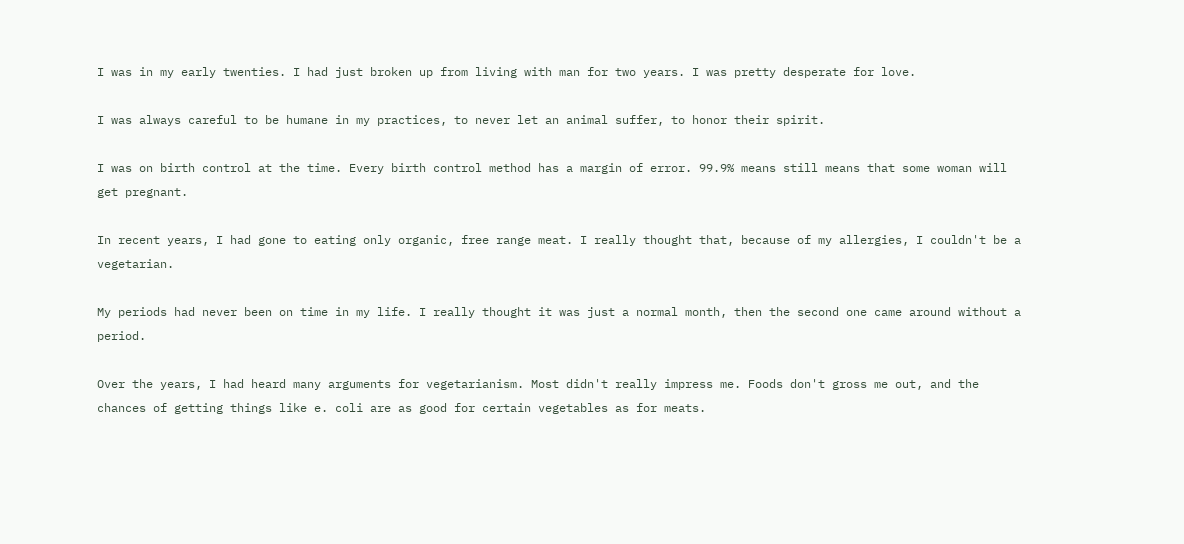I was in my early twenties. I had just broken up from living with man for two years. I was pretty desperate for love.

I was always careful to be humane in my practices, to never let an animal suffer, to honor their spirit.

I was on birth control at the time. Every birth control method has a margin of error. 99.9% means still means that some woman will get pregnant.

In recent years, I had gone to eating only organic, free range meat. I really thought that, because of my allergies, I couldn't be a vegetarian.

My periods had never been on time in my life. I really thought it was just a normal month, then the second one came around without a period.

Over the years, I had heard many arguments for vegetarianism. Most didn't really impress me. Foods don't gross me out, and the chances of getting things like e. coli are as good for certain vegetables as for meats.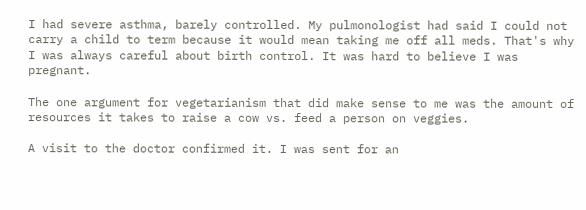I had severe asthma, barely controlled. My pulmonologist had said I could not carry a child to term because it would mean taking me off all meds. That's why I was always careful about birth control. It was hard to believe I was pregnant.

The one argument for vegetarianism that did make sense to me was the amount of resources it takes to raise a cow vs. feed a person on veggies.

A visit to the doctor confirmed it. I was sent for an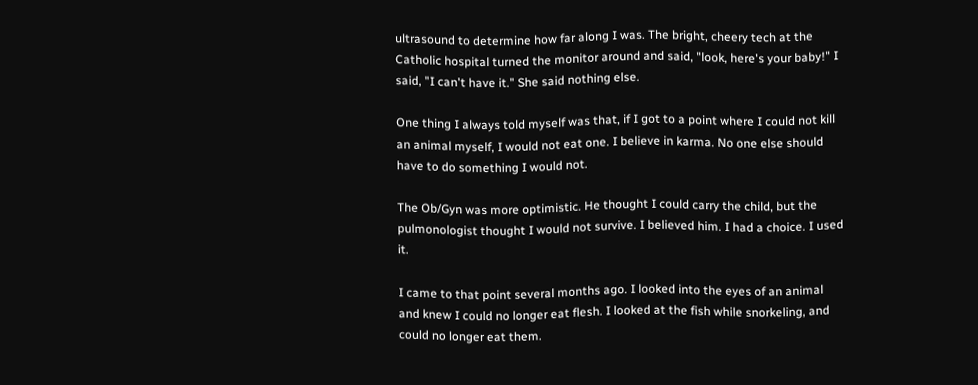ultrasound to determine how far along I was. The bright, cheery tech at the Catholic hospital turned the monitor around and said, "look, here's your baby!" I said, "I can't have it." She said nothing else.

One thing I always told myself was that, if I got to a point where I could not kill an animal myself, I would not eat one. I believe in karma. No one else should have to do something I would not.

The Ob/Gyn was more optimistic. He thought I could carry the child, but the pulmonologist thought I would not survive. I believed him. I had a choice. I used it.

I came to that point several months ago. I looked into the eyes of an animal and knew I could no longer eat flesh. I looked at the fish while snorkeling, and could no longer eat them.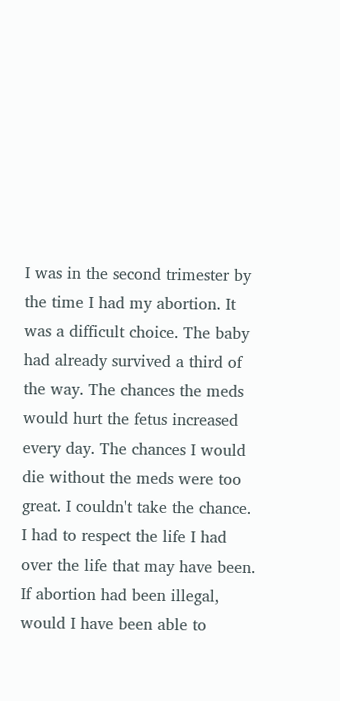I was in the second trimester by the time I had my abortion. It was a difficult choice. The baby had already survived a third of the way. The chances the meds would hurt the fetus increased every day. The chances I would die without the meds were too great. I couldn't take the chance. I had to respect the life I had over the life that may have been. If abortion had been illegal, would I have been able to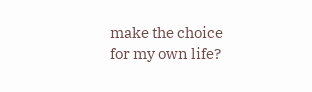make the choice for my own life?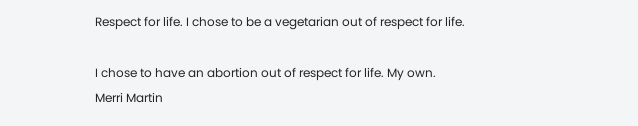Respect for life. I chose to be a vegetarian out of respect for life.

I chose to have an abortion out of respect for life. My own.
Merri Martin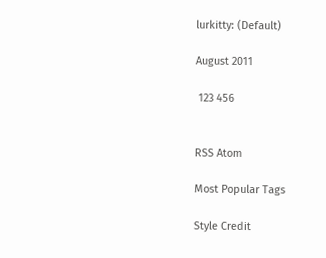lurkitty: (Default)

August 2011

 123 456


RSS Atom

Most Popular Tags

Style Credit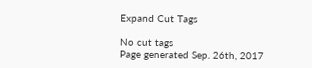Expand Cut Tags

No cut tags
Page generated Sep. 26th, 2017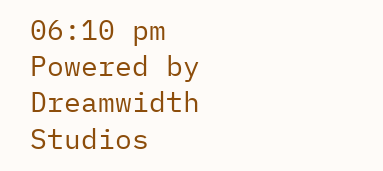06:10 pm
Powered by Dreamwidth Studios